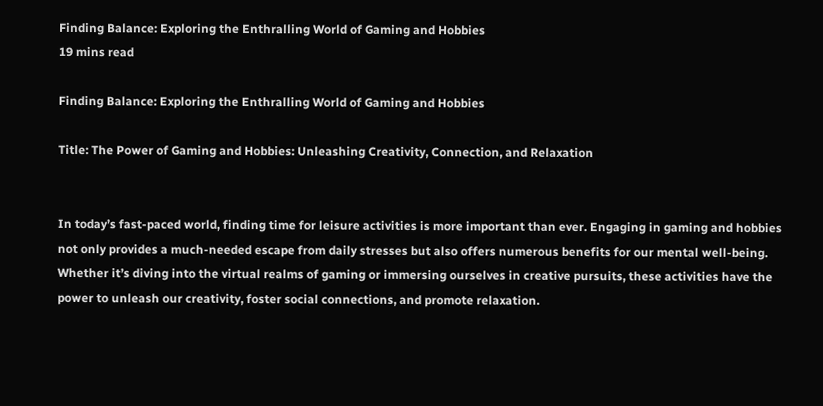Finding Balance: Exploring the Enthralling World of Gaming and Hobbies
19 mins read

Finding Balance: Exploring the Enthralling World of Gaming and Hobbies

Title: The Power of Gaming and Hobbies: Unleashing Creativity, Connection, and Relaxation


In today’s fast-paced world, finding time for leisure activities is more important than ever. Engaging in gaming and hobbies not only provides a much-needed escape from daily stresses but also offers numerous benefits for our mental well-being. Whether it’s diving into the virtual realms of gaming or immersing ourselves in creative pursuits, these activities have the power to unleash our creativity, foster social connections, and promote relaxation.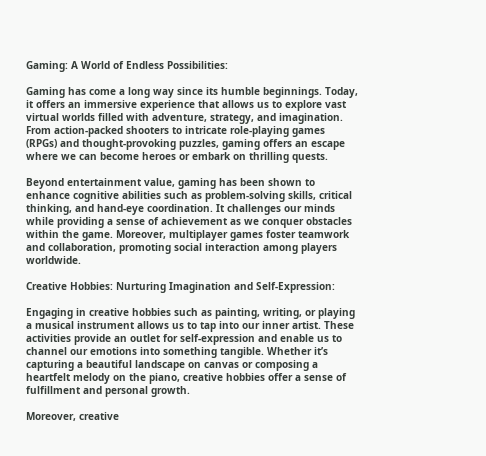Gaming: A World of Endless Possibilities:

Gaming has come a long way since its humble beginnings. Today, it offers an immersive experience that allows us to explore vast virtual worlds filled with adventure, strategy, and imagination. From action-packed shooters to intricate role-playing games (RPGs) and thought-provoking puzzles, gaming offers an escape where we can become heroes or embark on thrilling quests.

Beyond entertainment value, gaming has been shown to enhance cognitive abilities such as problem-solving skills, critical thinking, and hand-eye coordination. It challenges our minds while providing a sense of achievement as we conquer obstacles within the game. Moreover, multiplayer games foster teamwork and collaboration, promoting social interaction among players worldwide.

Creative Hobbies: Nurturing Imagination and Self-Expression:

Engaging in creative hobbies such as painting, writing, or playing a musical instrument allows us to tap into our inner artist. These activities provide an outlet for self-expression and enable us to channel our emotions into something tangible. Whether it’s capturing a beautiful landscape on canvas or composing a heartfelt melody on the piano, creative hobbies offer a sense of fulfillment and personal growth.

Moreover, creative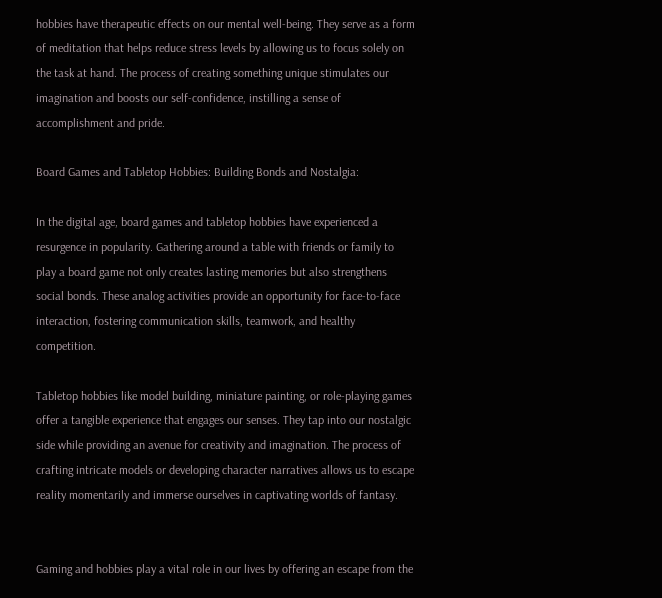hobbies have therapeutic effects on our mental well-being. They serve as a form of meditation that helps reduce stress levels by allowing us to focus solely on the task at hand. The process of creating something unique stimulates our imagination and boosts our self-confidence, instilling a sense of accomplishment and pride.

Board Games and Tabletop Hobbies: Building Bonds and Nostalgia:

In the digital age, board games and tabletop hobbies have experienced a resurgence in popularity. Gathering around a table with friends or family to play a board game not only creates lasting memories but also strengthens social bonds. These analog activities provide an opportunity for face-to-face interaction, fostering communication skills, teamwork, and healthy competition.

Tabletop hobbies like model building, miniature painting, or role-playing games offer a tangible experience that engages our senses. They tap into our nostalgic side while providing an avenue for creativity and imagination. The process of crafting intricate models or developing character narratives allows us to escape reality momentarily and immerse ourselves in captivating worlds of fantasy.


Gaming and hobbies play a vital role in our lives by offering an escape from the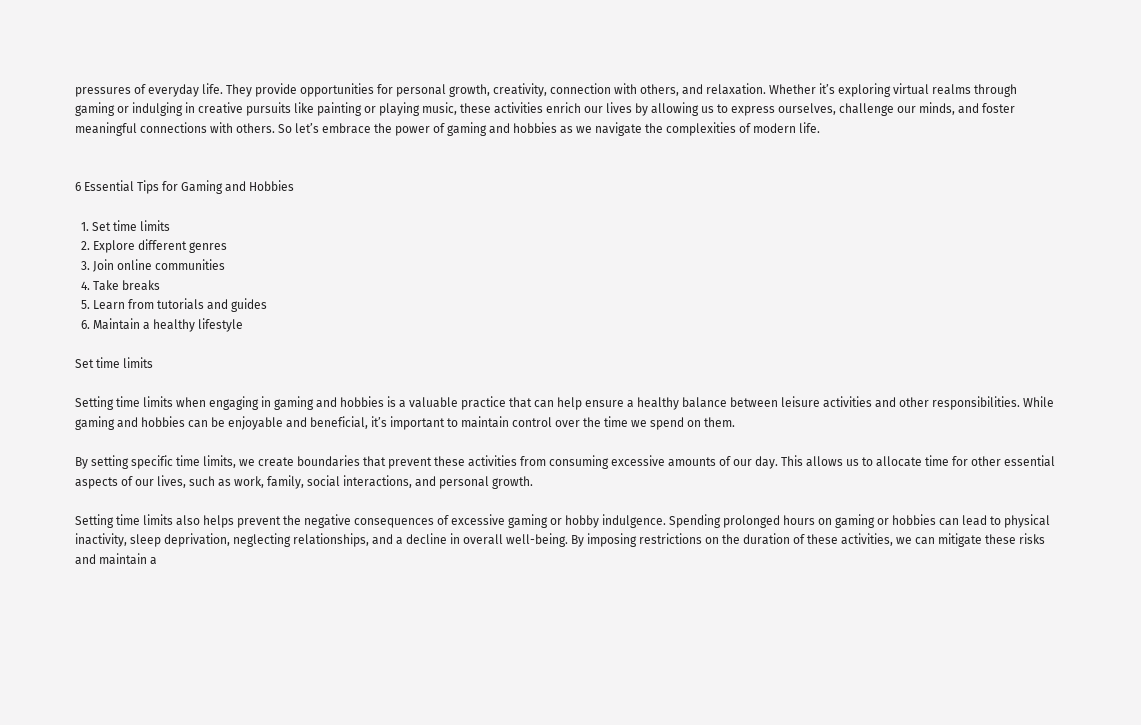pressures of everyday life. They provide opportunities for personal growth, creativity, connection with others, and relaxation. Whether it’s exploring virtual realms through gaming or indulging in creative pursuits like painting or playing music, these activities enrich our lives by allowing us to express ourselves, challenge our minds, and foster meaningful connections with others. So let’s embrace the power of gaming and hobbies as we navigate the complexities of modern life.


6 Essential Tips for Gaming and Hobbies

  1. Set time limits
  2. Explore different genres
  3. Join online communities
  4. Take breaks
  5. Learn from tutorials and guides
  6. Maintain a healthy lifestyle

Set time limits

Setting time limits when engaging in gaming and hobbies is a valuable practice that can help ensure a healthy balance between leisure activities and other responsibilities. While gaming and hobbies can be enjoyable and beneficial, it’s important to maintain control over the time we spend on them.

By setting specific time limits, we create boundaries that prevent these activities from consuming excessive amounts of our day. This allows us to allocate time for other essential aspects of our lives, such as work, family, social interactions, and personal growth.

Setting time limits also helps prevent the negative consequences of excessive gaming or hobby indulgence. Spending prolonged hours on gaming or hobbies can lead to physical inactivity, sleep deprivation, neglecting relationships, and a decline in overall well-being. By imposing restrictions on the duration of these activities, we can mitigate these risks and maintain a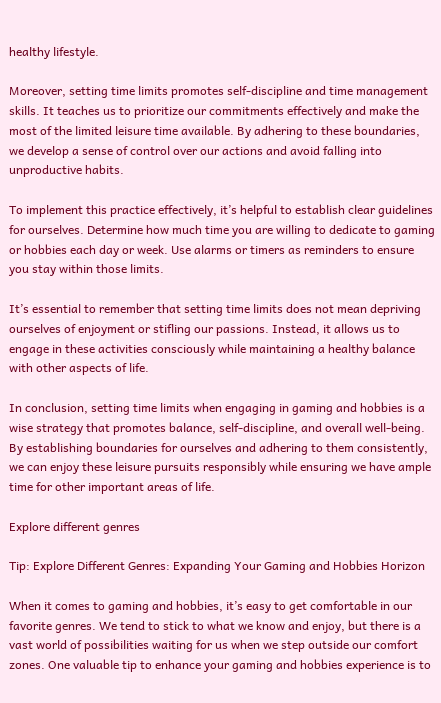healthy lifestyle.

Moreover, setting time limits promotes self-discipline and time management skills. It teaches us to prioritize our commitments effectively and make the most of the limited leisure time available. By adhering to these boundaries, we develop a sense of control over our actions and avoid falling into unproductive habits.

To implement this practice effectively, it’s helpful to establish clear guidelines for ourselves. Determine how much time you are willing to dedicate to gaming or hobbies each day or week. Use alarms or timers as reminders to ensure you stay within those limits.

It’s essential to remember that setting time limits does not mean depriving ourselves of enjoyment or stifling our passions. Instead, it allows us to engage in these activities consciously while maintaining a healthy balance with other aspects of life.

In conclusion, setting time limits when engaging in gaming and hobbies is a wise strategy that promotes balance, self-discipline, and overall well-being. By establishing boundaries for ourselves and adhering to them consistently, we can enjoy these leisure pursuits responsibly while ensuring we have ample time for other important areas of life.

Explore different genres

Tip: Explore Different Genres: Expanding Your Gaming and Hobbies Horizon

When it comes to gaming and hobbies, it’s easy to get comfortable in our favorite genres. We tend to stick to what we know and enjoy, but there is a vast world of possibilities waiting for us when we step outside our comfort zones. One valuable tip to enhance your gaming and hobbies experience is to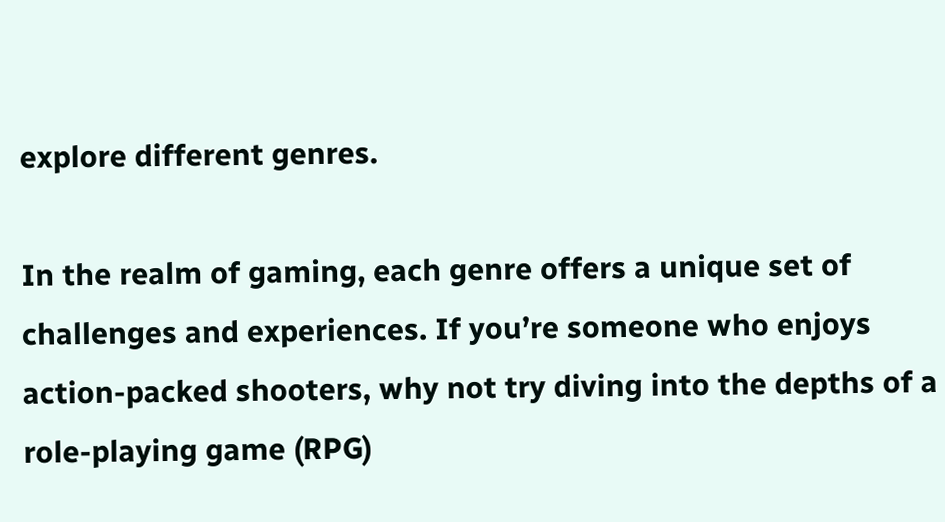explore different genres.

In the realm of gaming, each genre offers a unique set of challenges and experiences. If you’re someone who enjoys action-packed shooters, why not try diving into the depths of a role-playing game (RPG)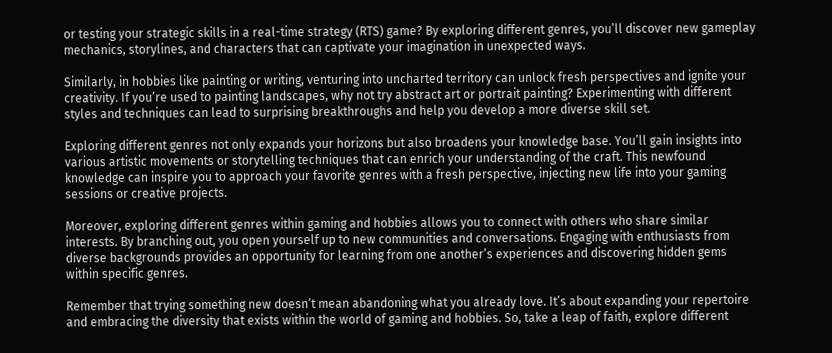or testing your strategic skills in a real-time strategy (RTS) game? By exploring different genres, you’ll discover new gameplay mechanics, storylines, and characters that can captivate your imagination in unexpected ways.

Similarly, in hobbies like painting or writing, venturing into uncharted territory can unlock fresh perspectives and ignite your creativity. If you’re used to painting landscapes, why not try abstract art or portrait painting? Experimenting with different styles and techniques can lead to surprising breakthroughs and help you develop a more diverse skill set.

Exploring different genres not only expands your horizons but also broadens your knowledge base. You’ll gain insights into various artistic movements or storytelling techniques that can enrich your understanding of the craft. This newfound knowledge can inspire you to approach your favorite genres with a fresh perspective, injecting new life into your gaming sessions or creative projects.

Moreover, exploring different genres within gaming and hobbies allows you to connect with others who share similar interests. By branching out, you open yourself up to new communities and conversations. Engaging with enthusiasts from diverse backgrounds provides an opportunity for learning from one another’s experiences and discovering hidden gems within specific genres.

Remember that trying something new doesn’t mean abandoning what you already love. It’s about expanding your repertoire and embracing the diversity that exists within the world of gaming and hobbies. So, take a leap of faith, explore different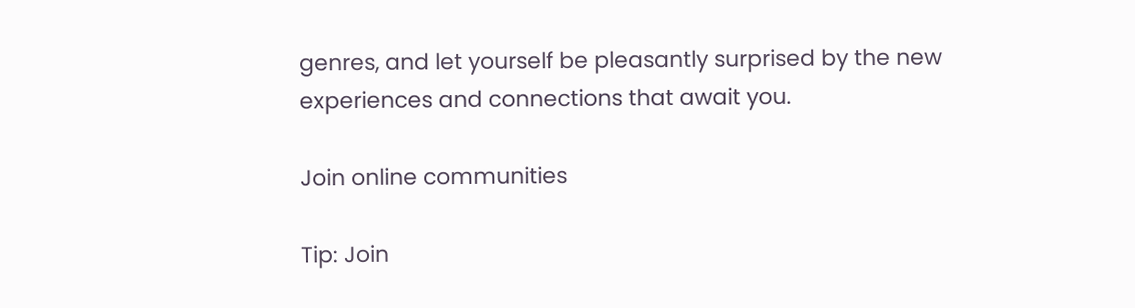genres, and let yourself be pleasantly surprised by the new experiences and connections that await you.

Join online communities

Tip: Join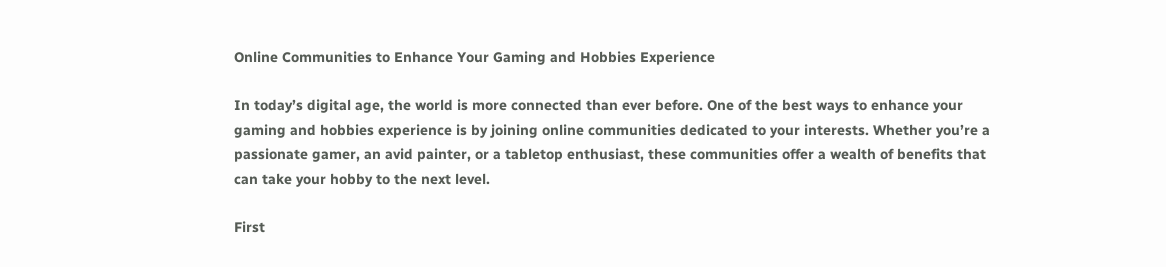Online Communities to Enhance Your Gaming and Hobbies Experience

In today’s digital age, the world is more connected than ever before. One of the best ways to enhance your gaming and hobbies experience is by joining online communities dedicated to your interests. Whether you’re a passionate gamer, an avid painter, or a tabletop enthusiast, these communities offer a wealth of benefits that can take your hobby to the next level.

First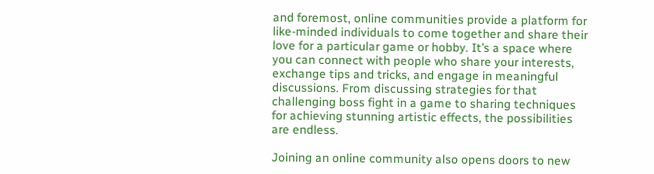and foremost, online communities provide a platform for like-minded individuals to come together and share their love for a particular game or hobby. It’s a space where you can connect with people who share your interests, exchange tips and tricks, and engage in meaningful discussions. From discussing strategies for that challenging boss fight in a game to sharing techniques for achieving stunning artistic effects, the possibilities are endless.

Joining an online community also opens doors to new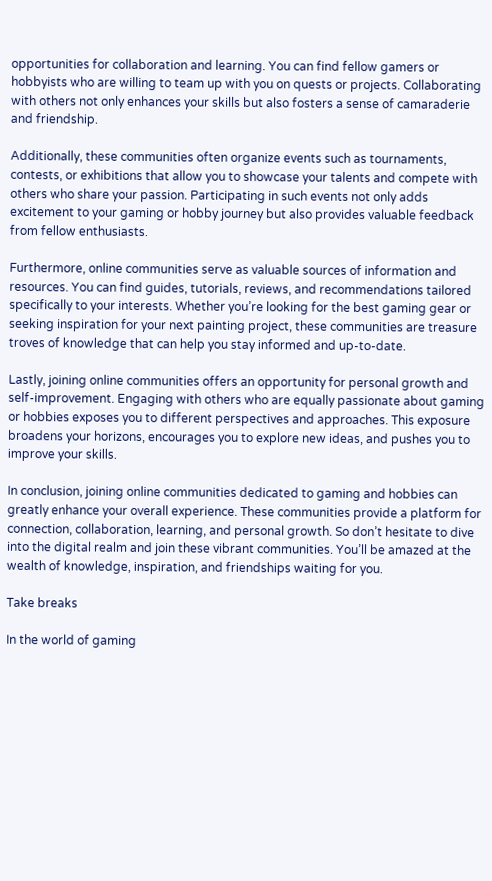opportunities for collaboration and learning. You can find fellow gamers or hobbyists who are willing to team up with you on quests or projects. Collaborating with others not only enhances your skills but also fosters a sense of camaraderie and friendship.

Additionally, these communities often organize events such as tournaments, contests, or exhibitions that allow you to showcase your talents and compete with others who share your passion. Participating in such events not only adds excitement to your gaming or hobby journey but also provides valuable feedback from fellow enthusiasts.

Furthermore, online communities serve as valuable sources of information and resources. You can find guides, tutorials, reviews, and recommendations tailored specifically to your interests. Whether you’re looking for the best gaming gear or seeking inspiration for your next painting project, these communities are treasure troves of knowledge that can help you stay informed and up-to-date.

Lastly, joining online communities offers an opportunity for personal growth and self-improvement. Engaging with others who are equally passionate about gaming or hobbies exposes you to different perspectives and approaches. This exposure broadens your horizons, encourages you to explore new ideas, and pushes you to improve your skills.

In conclusion, joining online communities dedicated to gaming and hobbies can greatly enhance your overall experience. These communities provide a platform for connection, collaboration, learning, and personal growth. So don’t hesitate to dive into the digital realm and join these vibrant communities. You’ll be amazed at the wealth of knowledge, inspiration, and friendships waiting for you.

Take breaks

In the world of gaming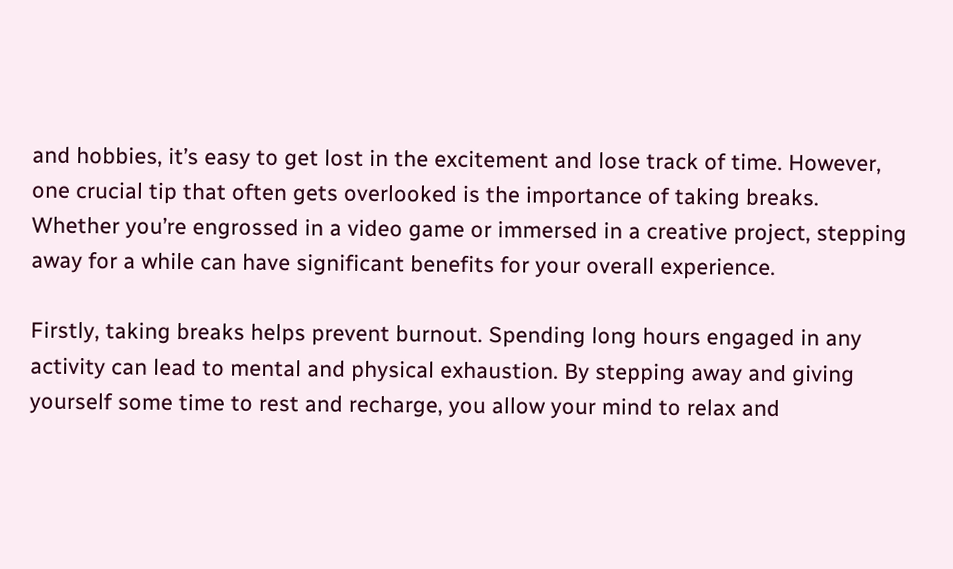and hobbies, it’s easy to get lost in the excitement and lose track of time. However, one crucial tip that often gets overlooked is the importance of taking breaks. Whether you’re engrossed in a video game or immersed in a creative project, stepping away for a while can have significant benefits for your overall experience.

Firstly, taking breaks helps prevent burnout. Spending long hours engaged in any activity can lead to mental and physical exhaustion. By stepping away and giving yourself some time to rest and recharge, you allow your mind to relax and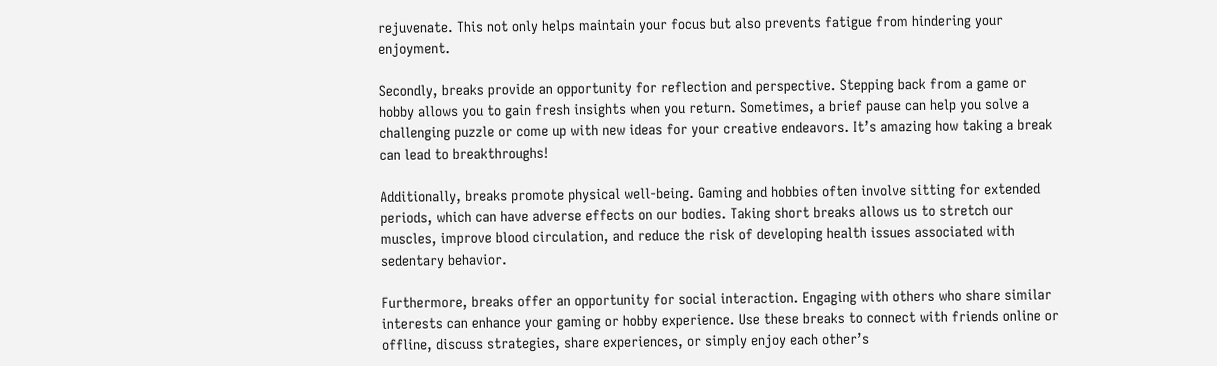rejuvenate. This not only helps maintain your focus but also prevents fatigue from hindering your enjoyment.

Secondly, breaks provide an opportunity for reflection and perspective. Stepping back from a game or hobby allows you to gain fresh insights when you return. Sometimes, a brief pause can help you solve a challenging puzzle or come up with new ideas for your creative endeavors. It’s amazing how taking a break can lead to breakthroughs!

Additionally, breaks promote physical well-being. Gaming and hobbies often involve sitting for extended periods, which can have adverse effects on our bodies. Taking short breaks allows us to stretch our muscles, improve blood circulation, and reduce the risk of developing health issues associated with sedentary behavior.

Furthermore, breaks offer an opportunity for social interaction. Engaging with others who share similar interests can enhance your gaming or hobby experience. Use these breaks to connect with friends online or offline, discuss strategies, share experiences, or simply enjoy each other’s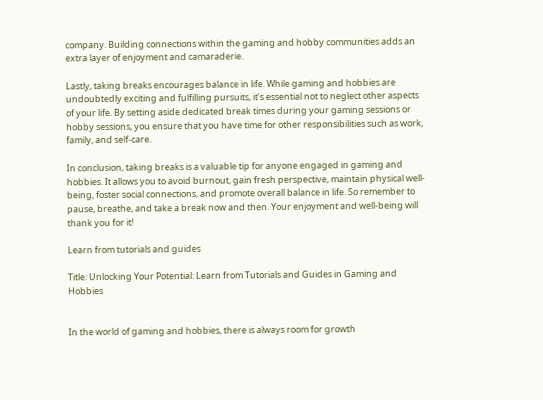company. Building connections within the gaming and hobby communities adds an extra layer of enjoyment and camaraderie.

Lastly, taking breaks encourages balance in life. While gaming and hobbies are undoubtedly exciting and fulfilling pursuits, it’s essential not to neglect other aspects of your life. By setting aside dedicated break times during your gaming sessions or hobby sessions, you ensure that you have time for other responsibilities such as work, family, and self-care.

In conclusion, taking breaks is a valuable tip for anyone engaged in gaming and hobbies. It allows you to avoid burnout, gain fresh perspective, maintain physical well-being, foster social connections, and promote overall balance in life. So remember to pause, breathe, and take a break now and then. Your enjoyment and well-being will thank you for it!

Learn from tutorials and guides

Title: Unlocking Your Potential: Learn from Tutorials and Guides in Gaming and Hobbies


In the world of gaming and hobbies, there is always room for growth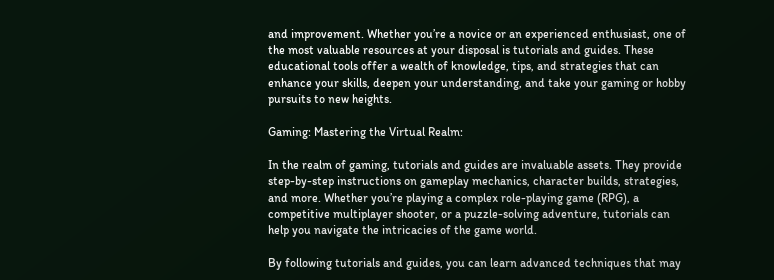and improvement. Whether you’re a novice or an experienced enthusiast, one of the most valuable resources at your disposal is tutorials and guides. These educational tools offer a wealth of knowledge, tips, and strategies that can enhance your skills, deepen your understanding, and take your gaming or hobby pursuits to new heights.

Gaming: Mastering the Virtual Realm:

In the realm of gaming, tutorials and guides are invaluable assets. They provide step-by-step instructions on gameplay mechanics, character builds, strategies, and more. Whether you’re playing a complex role-playing game (RPG), a competitive multiplayer shooter, or a puzzle-solving adventure, tutorials can help you navigate the intricacies of the game world.

By following tutorials and guides, you can learn advanced techniques that may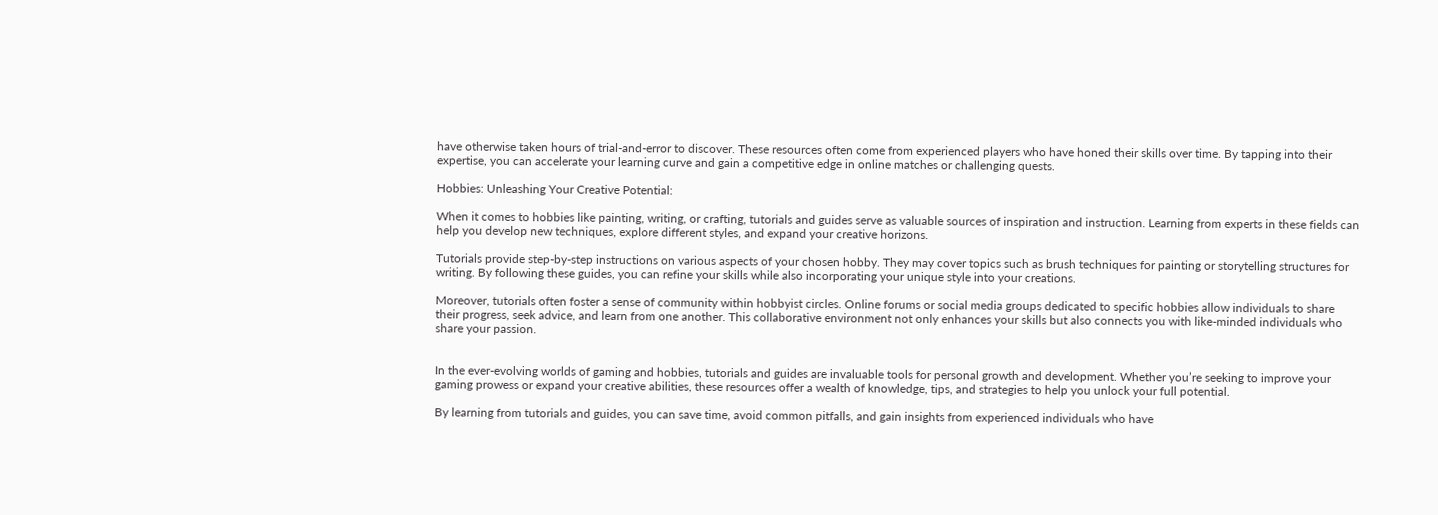have otherwise taken hours of trial-and-error to discover. These resources often come from experienced players who have honed their skills over time. By tapping into their expertise, you can accelerate your learning curve and gain a competitive edge in online matches or challenging quests.

Hobbies: Unleashing Your Creative Potential:

When it comes to hobbies like painting, writing, or crafting, tutorials and guides serve as valuable sources of inspiration and instruction. Learning from experts in these fields can help you develop new techniques, explore different styles, and expand your creative horizons.

Tutorials provide step-by-step instructions on various aspects of your chosen hobby. They may cover topics such as brush techniques for painting or storytelling structures for writing. By following these guides, you can refine your skills while also incorporating your unique style into your creations.

Moreover, tutorials often foster a sense of community within hobbyist circles. Online forums or social media groups dedicated to specific hobbies allow individuals to share their progress, seek advice, and learn from one another. This collaborative environment not only enhances your skills but also connects you with like-minded individuals who share your passion.


In the ever-evolving worlds of gaming and hobbies, tutorials and guides are invaluable tools for personal growth and development. Whether you’re seeking to improve your gaming prowess or expand your creative abilities, these resources offer a wealth of knowledge, tips, and strategies to help you unlock your full potential.

By learning from tutorials and guides, you can save time, avoid common pitfalls, and gain insights from experienced individuals who have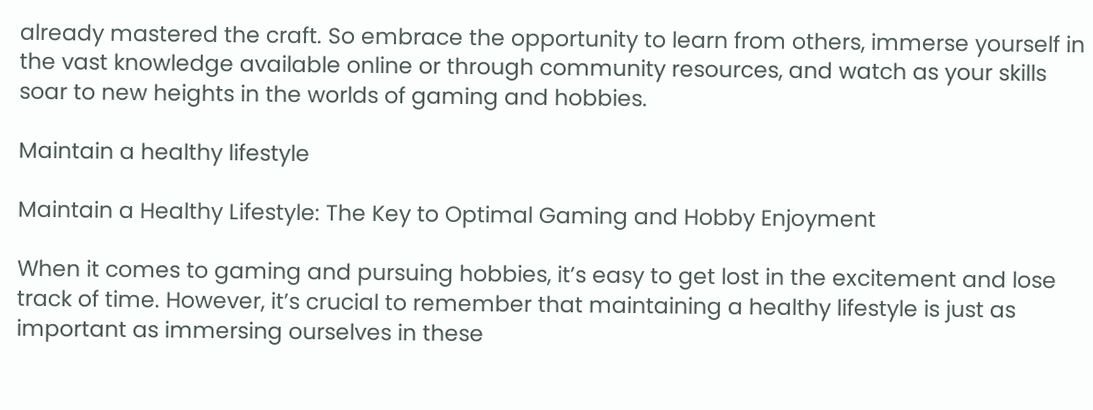already mastered the craft. So embrace the opportunity to learn from others, immerse yourself in the vast knowledge available online or through community resources, and watch as your skills soar to new heights in the worlds of gaming and hobbies.

Maintain a healthy lifestyle

Maintain a Healthy Lifestyle: The Key to Optimal Gaming and Hobby Enjoyment

When it comes to gaming and pursuing hobbies, it’s easy to get lost in the excitement and lose track of time. However, it’s crucial to remember that maintaining a healthy lifestyle is just as important as immersing ourselves in these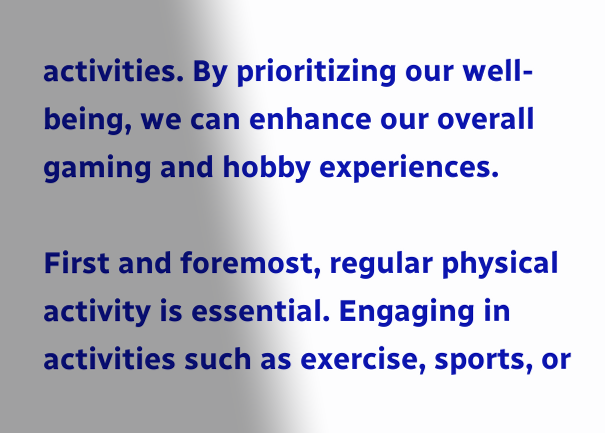activities. By prioritizing our well-being, we can enhance our overall gaming and hobby experiences.

First and foremost, regular physical activity is essential. Engaging in activities such as exercise, sports, or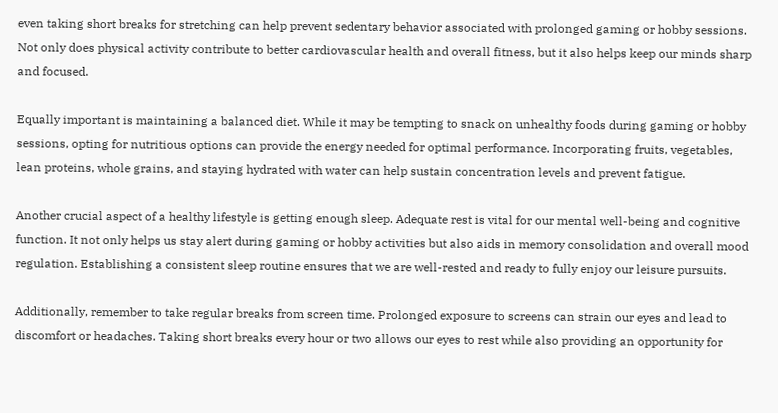even taking short breaks for stretching can help prevent sedentary behavior associated with prolonged gaming or hobby sessions. Not only does physical activity contribute to better cardiovascular health and overall fitness, but it also helps keep our minds sharp and focused.

Equally important is maintaining a balanced diet. While it may be tempting to snack on unhealthy foods during gaming or hobby sessions, opting for nutritious options can provide the energy needed for optimal performance. Incorporating fruits, vegetables, lean proteins, whole grains, and staying hydrated with water can help sustain concentration levels and prevent fatigue.

Another crucial aspect of a healthy lifestyle is getting enough sleep. Adequate rest is vital for our mental well-being and cognitive function. It not only helps us stay alert during gaming or hobby activities but also aids in memory consolidation and overall mood regulation. Establishing a consistent sleep routine ensures that we are well-rested and ready to fully enjoy our leisure pursuits.

Additionally, remember to take regular breaks from screen time. Prolonged exposure to screens can strain our eyes and lead to discomfort or headaches. Taking short breaks every hour or two allows our eyes to rest while also providing an opportunity for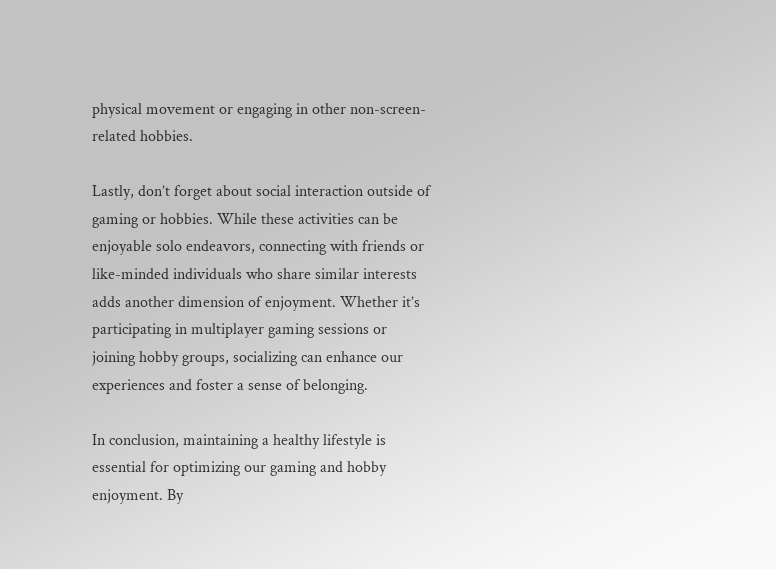physical movement or engaging in other non-screen-related hobbies.

Lastly, don’t forget about social interaction outside of gaming or hobbies. While these activities can be enjoyable solo endeavors, connecting with friends or like-minded individuals who share similar interests adds another dimension of enjoyment. Whether it’s participating in multiplayer gaming sessions or joining hobby groups, socializing can enhance our experiences and foster a sense of belonging.

In conclusion, maintaining a healthy lifestyle is essential for optimizing our gaming and hobby enjoyment. By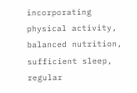incorporating physical activity, balanced nutrition, sufficient sleep, regular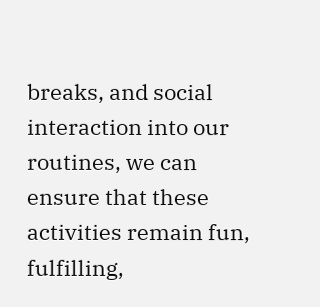breaks, and social interaction into our routines, we can ensure that these activities remain fun, fulfilling,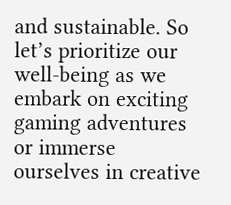and sustainable. So let’s prioritize our well-being as we embark on exciting gaming adventures or immerse ourselves in creative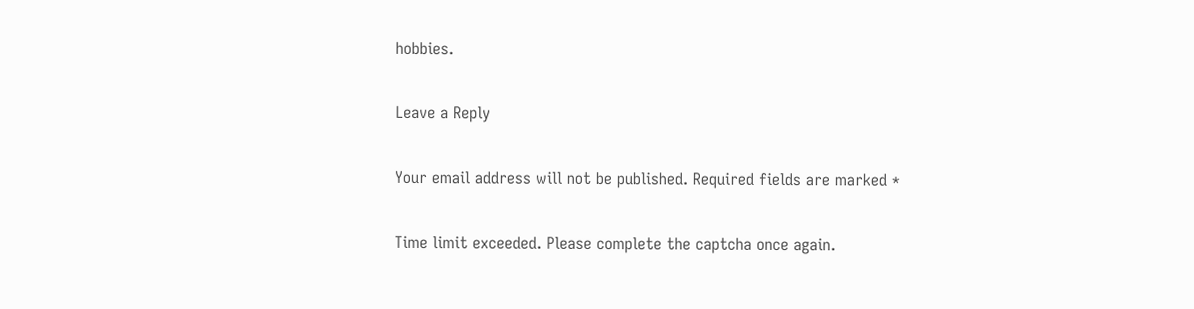hobbies.

Leave a Reply

Your email address will not be published. Required fields are marked *

Time limit exceeded. Please complete the captcha once again.